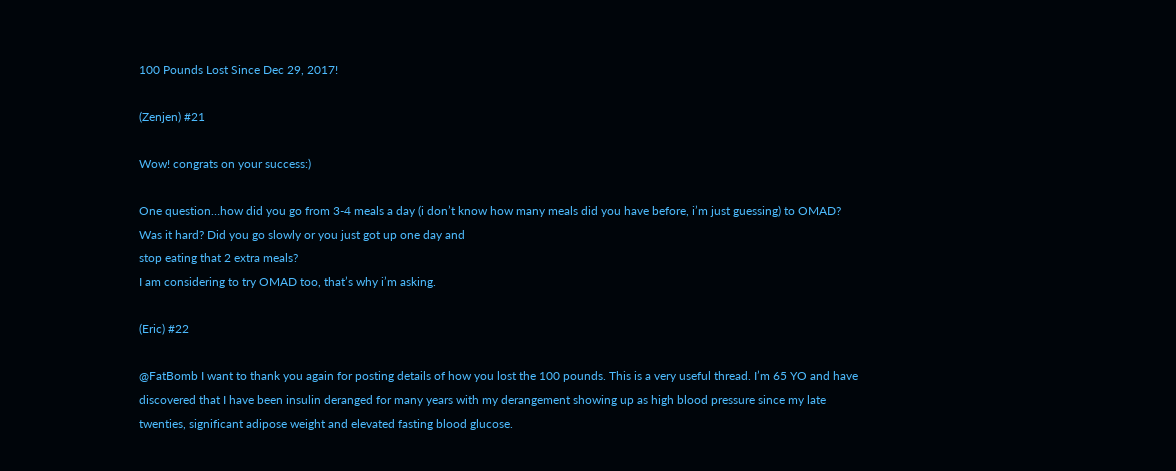100 Pounds Lost Since Dec 29, 2017!

(Zenjen) #21

Wow! congrats on your success:)

One question…how did you go from 3-4 meals a day (i don’t know how many meals did you have before, i’m just guessing) to OMAD? Was it hard? Did you go slowly or you just got up one day and
stop eating that 2 extra meals?
I am considering to try OMAD too, that’s why i’m asking.

(Eric) #22

@FatBomb I want to thank you again for posting details of how you lost the 100 pounds. This is a very useful thread. I’m 65 YO and have discovered that I have been insulin deranged for many years with my derangement showing up as high blood pressure since my late twenties, significant adipose weight and elevated fasting blood glucose.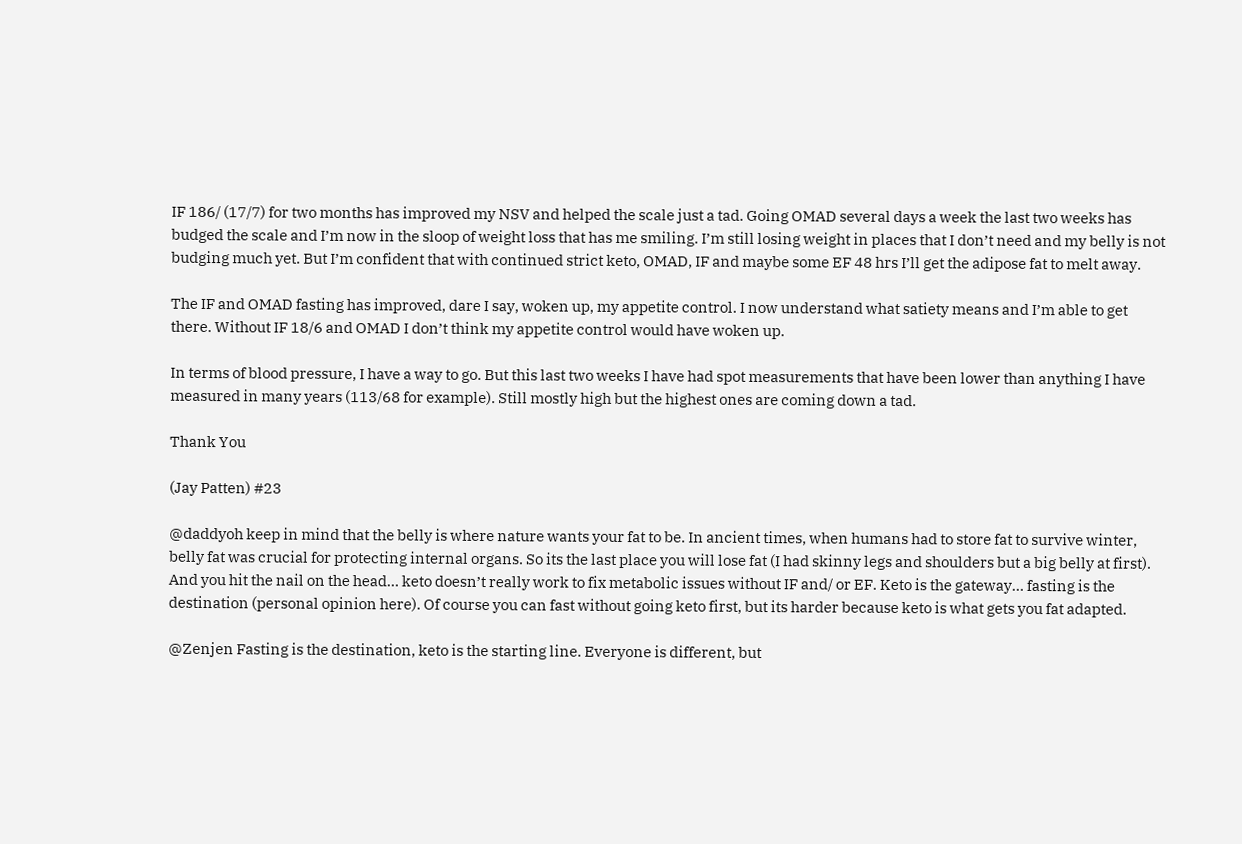IF 186/ (17/7) for two months has improved my NSV and helped the scale just a tad. Going OMAD several days a week the last two weeks has budged the scale and I’m now in the sloop of weight loss that has me smiling. I’m still losing weight in places that I don’t need and my belly is not budging much yet. But I’m confident that with continued strict keto, OMAD, IF and maybe some EF 48 hrs I’ll get the adipose fat to melt away.

The IF and OMAD fasting has improved, dare I say, woken up, my appetite control. I now understand what satiety means and I’m able to get there. Without IF 18/6 and OMAD I don’t think my appetite control would have woken up.

In terms of blood pressure, I have a way to go. But this last two weeks I have had spot measurements that have been lower than anything I have measured in many years (113/68 for example). Still mostly high but the highest ones are coming down a tad.

Thank You

(Jay Patten) #23

@daddyoh keep in mind that the belly is where nature wants your fat to be. In ancient times, when humans had to store fat to survive winter, belly fat was crucial for protecting internal organs. So its the last place you will lose fat (I had skinny legs and shoulders but a big belly at first). And you hit the nail on the head… keto doesn’t really work to fix metabolic issues without IF and/ or EF. Keto is the gateway… fasting is the destination (personal opinion here). Of course you can fast without going keto first, but its harder because keto is what gets you fat adapted.

@Zenjen Fasting is the destination, keto is the starting line. Everyone is different, but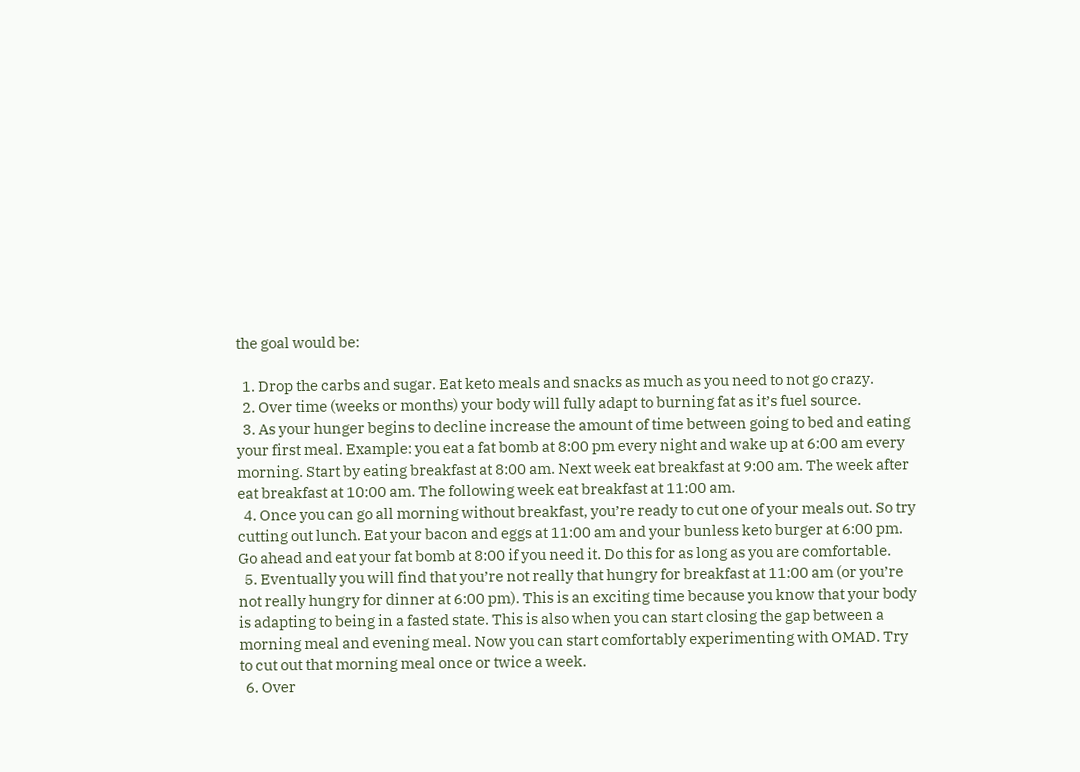the goal would be:

  1. Drop the carbs and sugar. Eat keto meals and snacks as much as you need to not go crazy.
  2. Over time (weeks or months) your body will fully adapt to burning fat as it’s fuel source.
  3. As your hunger begins to decline increase the amount of time between going to bed and eating your first meal. Example: you eat a fat bomb at 8:00 pm every night and wake up at 6:00 am every morning. Start by eating breakfast at 8:00 am. Next week eat breakfast at 9:00 am. The week after eat breakfast at 10:00 am. The following week eat breakfast at 11:00 am.
  4. Once you can go all morning without breakfast, you’re ready to cut one of your meals out. So try cutting out lunch. Eat your bacon and eggs at 11:00 am and your bunless keto burger at 6:00 pm. Go ahead and eat your fat bomb at 8:00 if you need it. Do this for as long as you are comfortable.
  5. Eventually you will find that you’re not really that hungry for breakfast at 11:00 am (or you’re not really hungry for dinner at 6:00 pm). This is an exciting time because you know that your body is adapting to being in a fasted state. This is also when you can start closing the gap between a morning meal and evening meal. Now you can start comfortably experimenting with OMAD. Try to cut out that morning meal once or twice a week.
  6. Over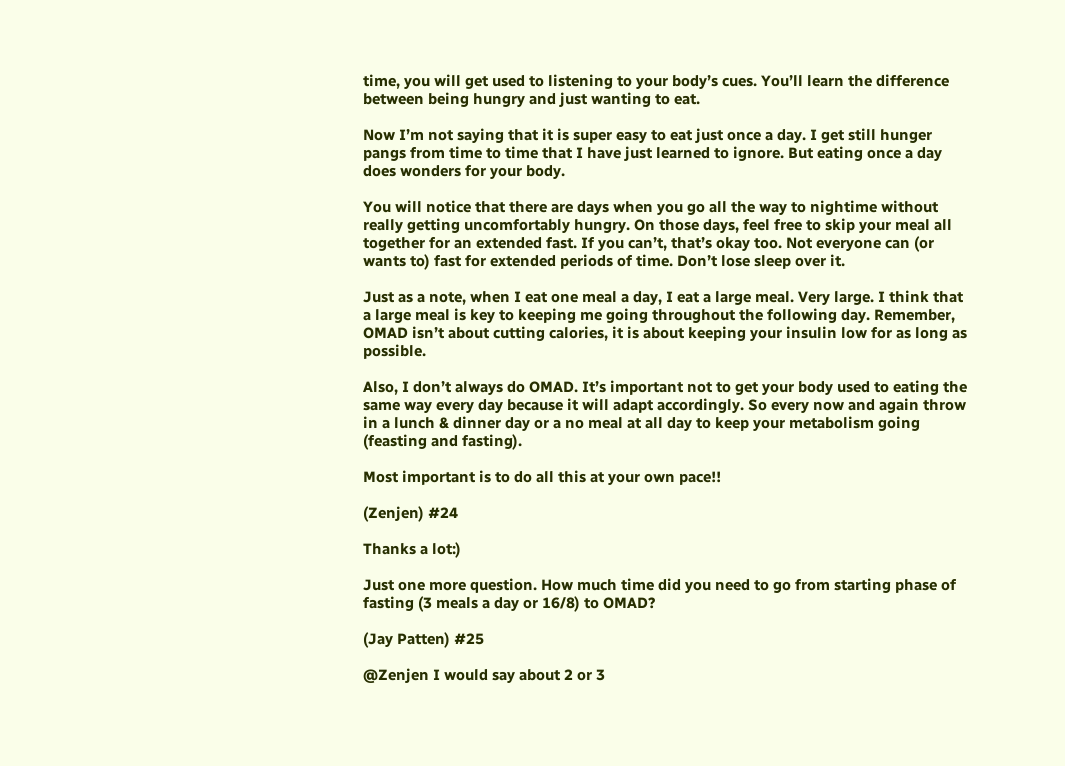time, you will get used to listening to your body’s cues. You’ll learn the difference between being hungry and just wanting to eat.

Now I’m not saying that it is super easy to eat just once a day. I get still hunger pangs from time to time that I have just learned to ignore. But eating once a day does wonders for your body.

You will notice that there are days when you go all the way to nightime without really getting uncomfortably hungry. On those days, feel free to skip your meal all together for an extended fast. If you can’t, that’s okay too. Not everyone can (or wants to) fast for extended periods of time. Don’t lose sleep over it.

Just as a note, when I eat one meal a day, I eat a large meal. Very large. I think that a large meal is key to keeping me going throughout the following day. Remember, OMAD isn’t about cutting calories, it is about keeping your insulin low for as long as possible.

Also, I don’t always do OMAD. It’s important not to get your body used to eating the same way every day because it will adapt accordingly. So every now and again throw in a lunch & dinner day or a no meal at all day to keep your metabolism going (feasting and fasting).

Most important is to do all this at your own pace!!

(Zenjen) #24

Thanks a lot:)

Just one more question. How much time did you need to go from starting phase of fasting (3 meals a day or 16/8) to OMAD?

(Jay Patten) #25

@Zenjen I would say about 2 or 3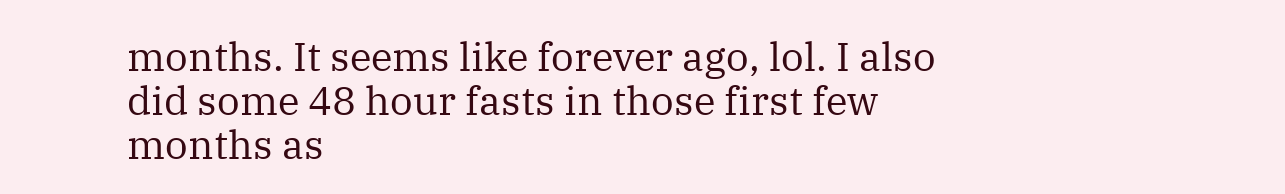months. It seems like forever ago, lol. I also did some 48 hour fasts in those first few months as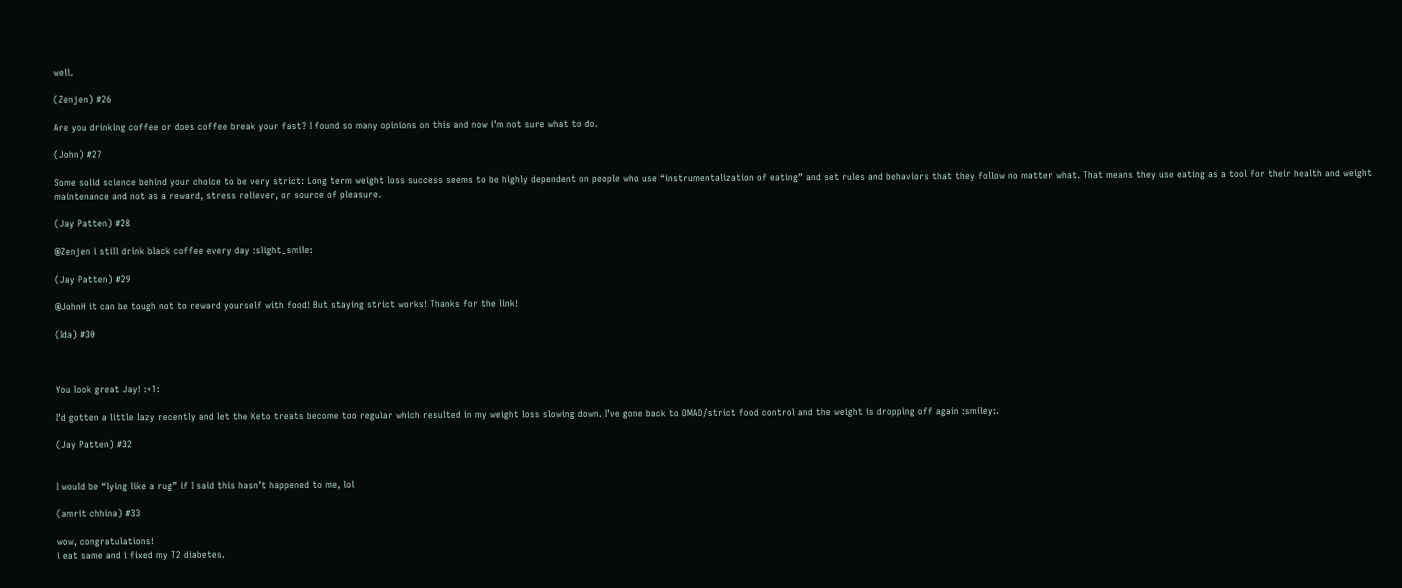well.

(Zenjen) #26

Are you drinking coffee or does coffee break your fast? I found so many opinions on this and now i’m not sure what to do.

(John) #27

Some solid science behind your choice to be very strict: Long term weight loss success seems to be highly dependent on people who use “instrumentalization of eating” and set rules and behaviors that they follow no matter what. That means they use eating as a tool for their health and weight maintenance and not as a reward, stress reliever, or source of pleasure.

(Jay Patten) #28

@Zenjen i still drink black coffee every day :slight_smile:

(Jay Patten) #29

@JohnH it can be tough not to reward yourself with food! But staying strict works! Thanks for the link!

(Ida) #30



You look great Jay! :+1:

I’d gotten a little lazy recently and let the Keto treats become too regular which resulted in my weight loss slowing down. I’ve gone back to OMAD/strict food control and the weight is dropping off again :smiley:.

(Jay Patten) #32


I would be “lying like a rug” if I said this hasn’t happened to me, lol

(amrit chhina) #33

wow, congratulations!
i eat same and i fixed my T2 diabetes.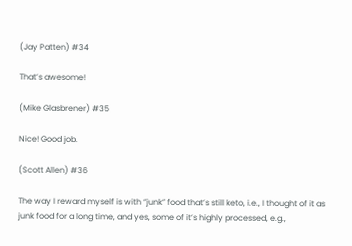(Jay Patten) #34

That’s awesome!

(Mike Glasbrener) #35

Nice! Good job.

(Scott Allen) #36

The way I reward myself is with “junk” food that’s still keto, i.e., I thought of it as junk food for a long time, and yes, some of it’s highly processed, e.g.,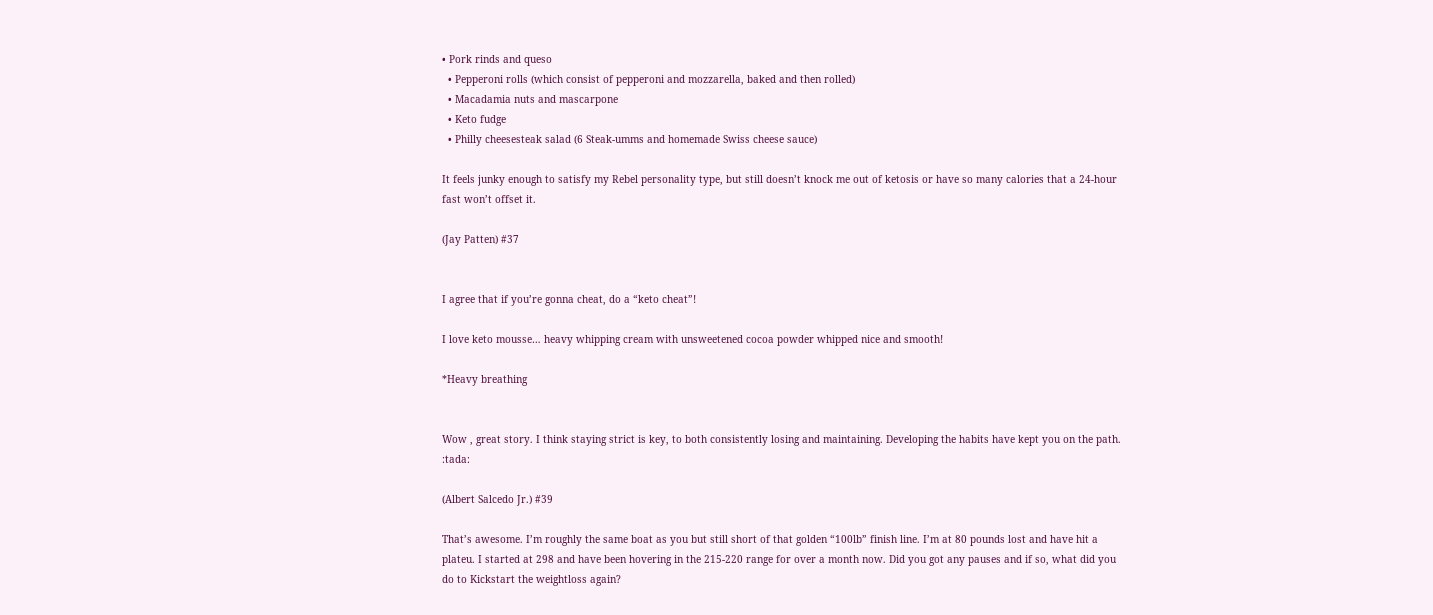• Pork rinds and queso
  • Pepperoni rolls (which consist of pepperoni and mozzarella, baked and then rolled)
  • Macadamia nuts and mascarpone
  • Keto fudge
  • Philly cheesesteak salad (6 Steak-umms and homemade Swiss cheese sauce)

It feels junky enough to satisfy my Rebel personality type, but still doesn’t knock me out of ketosis or have so many calories that a 24-hour fast won’t offset it.

(Jay Patten) #37


I agree that if you’re gonna cheat, do a “keto cheat”!

I love keto mousse… heavy whipping cream with unsweetened cocoa powder whipped nice and smooth!

*Heavy breathing


Wow , great story. I think staying strict is key, to both consistently losing and maintaining. Developing the habits have kept you on the path. :tada:

(Albert Salcedo Jr.) #39

That’s awesome. I’m roughly the same boat as you but still short of that golden “100lb” finish line. I’m at 80 pounds lost and have hit a plateu. I started at 298 and have been hovering in the 215-220 range for over a month now. Did you got any pauses and if so, what did you do to Kickstart the weightloss again?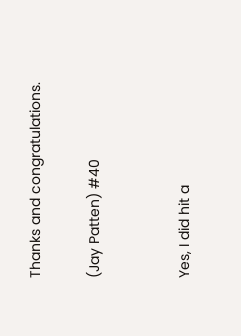Thanks and congratulations.

(Jay Patten) #40


Yes, I did hit a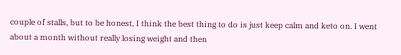couple of stalls, but to be honest, I think the best thing to do is just keep calm and keto on. I went about a month without really losing weight and then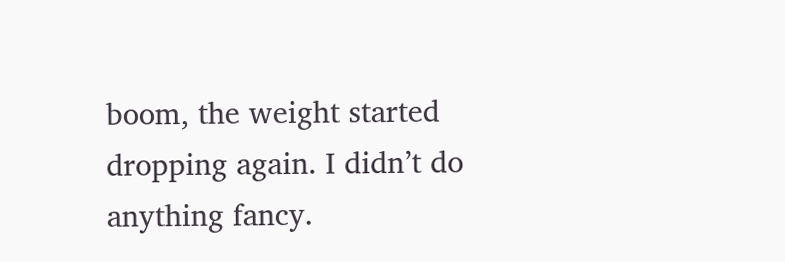boom, the weight started dropping again. I didn’t do anything fancy.